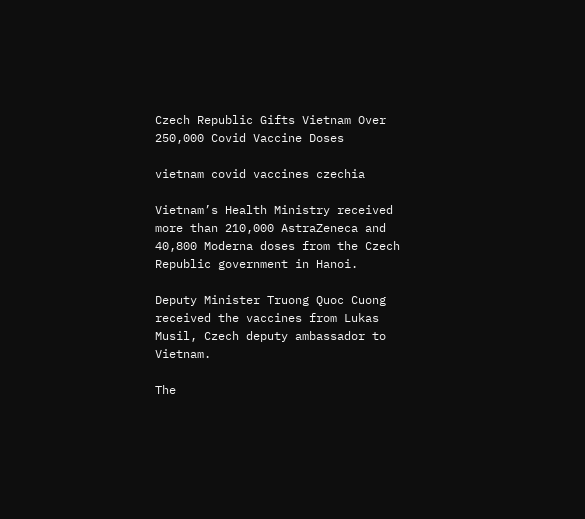Czech Republic Gifts Vietnam Over 250,000 Covid Vaccine Doses

vietnam covid vaccines czechia

Vietnam’s Health Ministry received more than 210,000 AstraZeneca and 40,800 Moderna doses from the Czech Republic government in Hanoi.

Deputy Minister Truong Quoc Cuong received the vaccines from Lukas Musil, Czech deputy ambassador to Vietnam.

The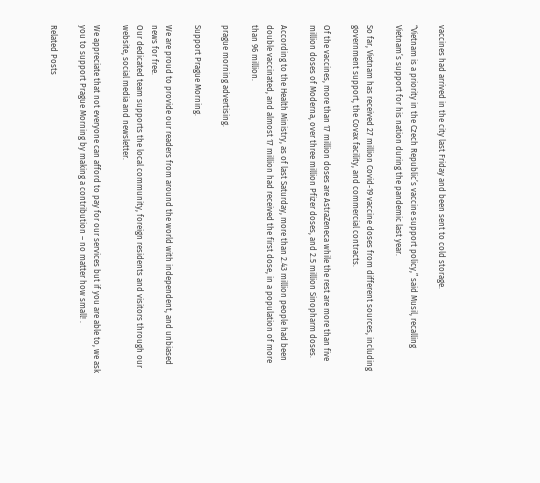vaccines had arrived in the city last Friday and been sent to cold storage.

“Vietnam is a priority in the Czech Republic’s vaccine support policy,” said Musil, recalling Vietnam’s support for his nation during the pandemic last year.

So far, Vietnam has received 27 million Covid-19 vaccine doses from different sources, including government support, the Covax facility, and commercial contracts.

Of the vaccines, more than 17 million doses are AstraZeneca while the rest are more than five million doses of Moderna, over three million Pfizer doses, and 2.5 million Sinopharm doses.

According to the Health Ministry, as of last Saturday, more than 2.43 million people had been double vaccinated, and almost 17 million had received the first dose, in a population of more than 96 million.

prague morning advertising.

Support Prague Morning.

We are proud to provide our readers from around the world with independent, and unbiased news for free.
Our dedicated team supports the local community, foreign residents and visitors through our website, social media and newsletter.

We appreciate that not everyone can afford to pay for our services but if you are able to, we ask you to support Prague Morning by making a contribution – no matter how small! .

Related Posts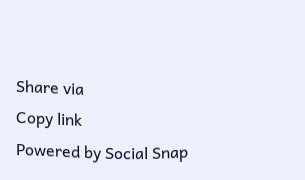Share via
Copy link
Powered by Social Snap